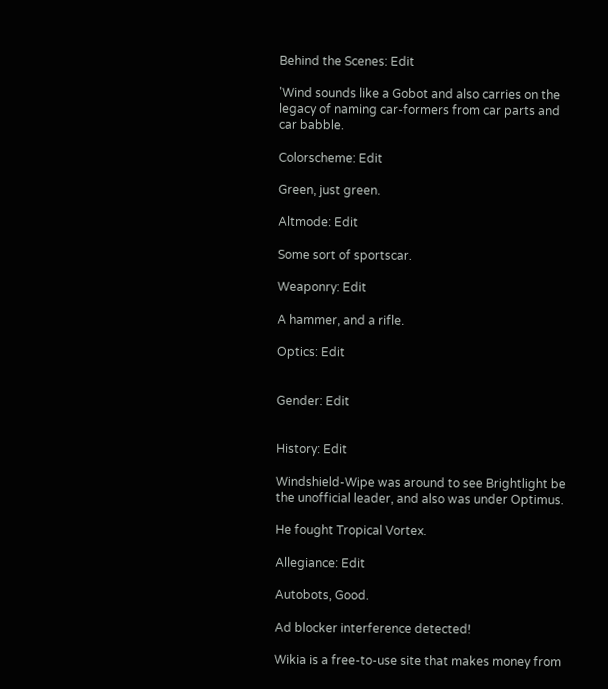Behind the Scenes: Edit

'Wind sounds like a Gobot and also carries on the legacy of naming car-formers from car parts and car babble.

Colorscheme: Edit

Green, just green.

Altmode: Edit

Some sort of sportscar.

Weaponry: Edit

A hammer, and a rifle.

Optics: Edit


Gender: Edit


History: Edit

Windshield-Wipe was around to see Brightlight be the unofficial leader, and also was under Optimus.

He fought Tropical Vortex.

Allegiance: Edit

Autobots, Good.

Ad blocker interference detected!

Wikia is a free-to-use site that makes money from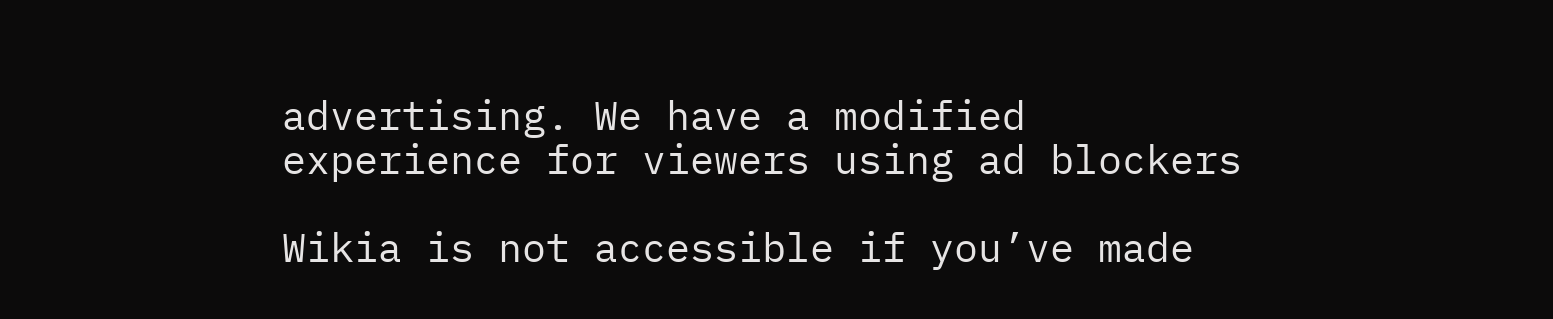advertising. We have a modified experience for viewers using ad blockers

Wikia is not accessible if you’ve made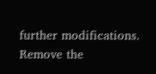further modifications. Remove the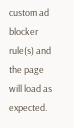custom ad blocker rule(s) and the page will load as expected.